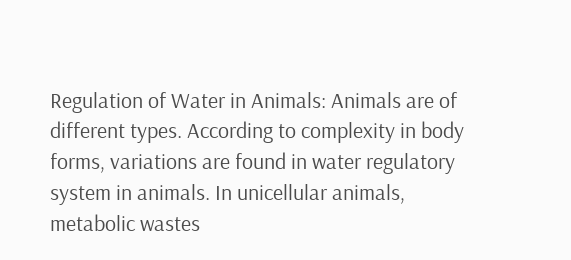Regulation of Water in Animals: Animals are of different types. According to complexity in body forms, variations are found in water regulatory system in animals. In unicellular animals, metabolic wastes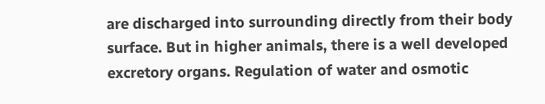are discharged into surrounding directly from their body surface. But in higher animals, there is a well developed excretory organs. Regulation of water and osmotic